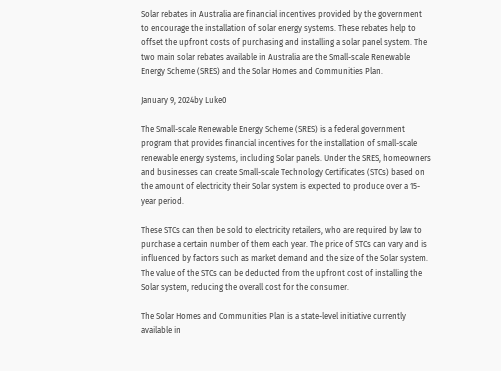Solar rebates in Australia are financial incentives provided by the government to encourage the installation of solar energy systems. These rebates help to offset the upfront costs of purchasing and installing a solar panel system. The two main solar rebates available in Australia are the Small-scale Renewable Energy Scheme (SRES) and the Solar Homes and Communities Plan.

January 9, 2024by Luke0

The Small-scale Renewable Energy Scheme (SRES) is a federal government program that provides financial incentives for the installation of small-scale renewable energy systems, including Solar panels. Under the SRES, homeowners and businesses can create Small-scale Technology Certificates (STCs) based on the amount of electricity their Solar system is expected to produce over a 15-year period.

These STCs can then be sold to electricity retailers, who are required by law to purchase a certain number of them each year. The price of STCs can vary and is influenced by factors such as market demand and the size of the Solar system. The value of the STCs can be deducted from the upfront cost of installing the Solar system, reducing the overall cost for the consumer.

The Solar Homes and Communities Plan is a state-level initiative currently available in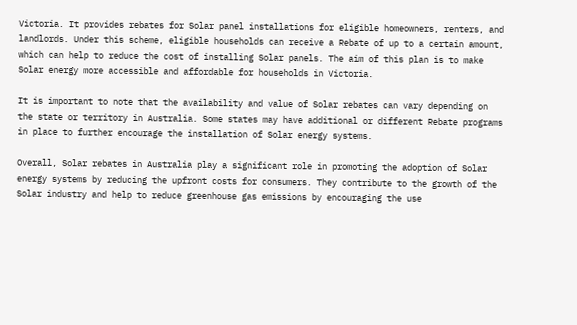Victoria. It provides rebates for Solar panel installations for eligible homeowners, renters, and landlords. Under this scheme, eligible households can receive a Rebate of up to a certain amount, which can help to reduce the cost of installing Solar panels. The aim of this plan is to make Solar energy more accessible and affordable for households in Victoria.

It is important to note that the availability and value of Solar rebates can vary depending on the state or territory in Australia. Some states may have additional or different Rebate programs in place to further encourage the installation of Solar energy systems.

Overall, Solar rebates in Australia play a significant role in promoting the adoption of Solar energy systems by reducing the upfront costs for consumers. They contribute to the growth of the Solar industry and help to reduce greenhouse gas emissions by encouraging the use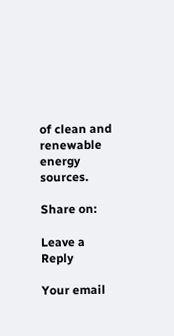of clean and renewable energy sources.

Share on:

Leave a Reply

Your email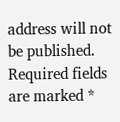address will not be published. Required fields are marked *